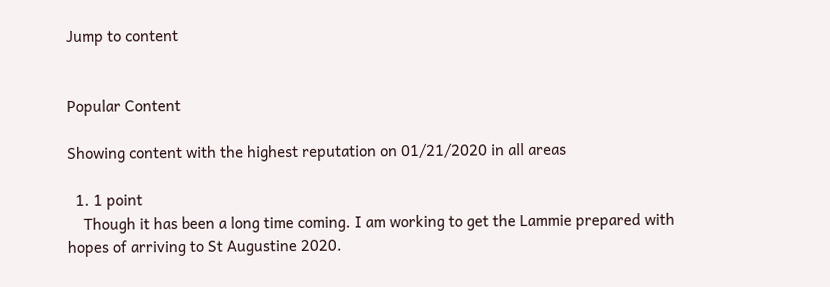Jump to content


Popular Content

Showing content with the highest reputation on 01/21/2020 in all areas

  1. 1 point
    Though it has been a long time coming. I am working to get the Lammie prepared with hopes of arriving to St Augustine 2020.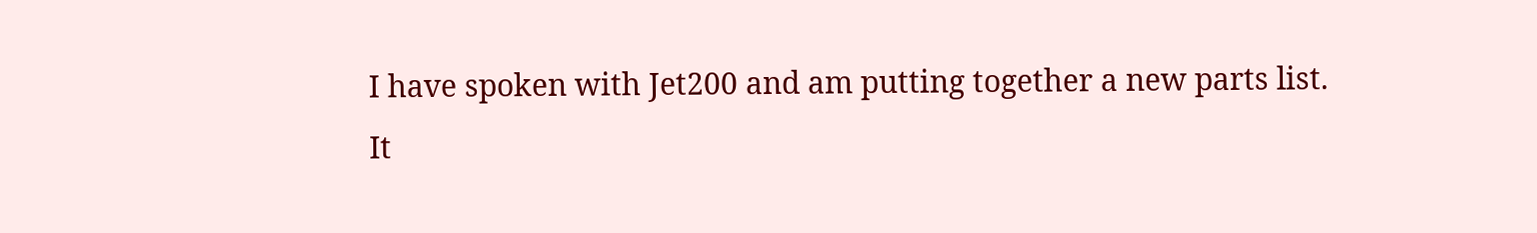I have spoken with Jet200 and am putting together a new parts list. It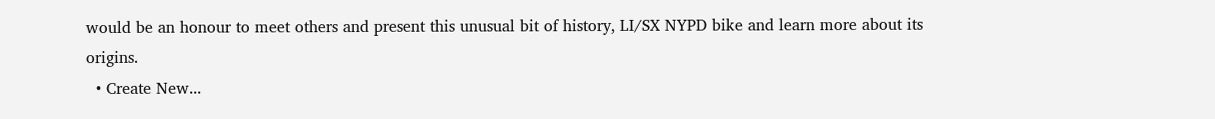would be an honour to meet others and present this unusual bit of history, LI/SX NYPD bike and learn more about its origins.
  • Create New...